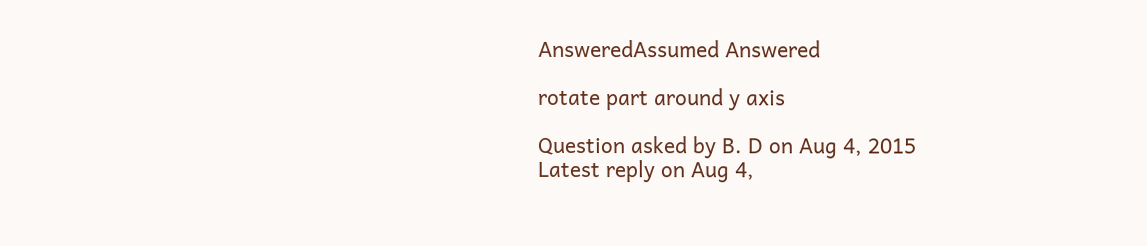AnsweredAssumed Answered

rotate part around y axis

Question asked by B. D on Aug 4, 2015
Latest reply on Aug 4,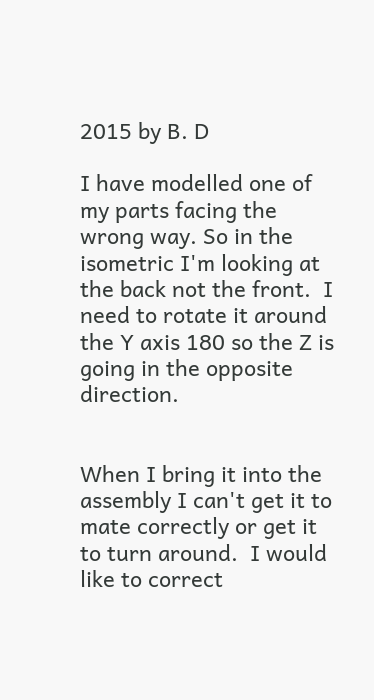2015 by B. D

I have modelled one of my parts facing the wrong way. So in the isometric I'm looking at the back not the front.  I need to rotate it around the Y axis 180 so the Z is going in the opposite direction.


When I bring it into the assembly I can't get it to mate correctly or get it to turn around.  I would like to correct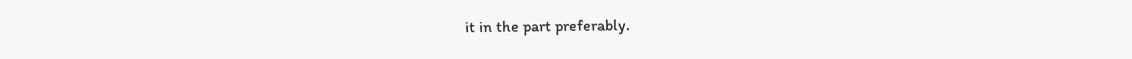it in the part preferably.